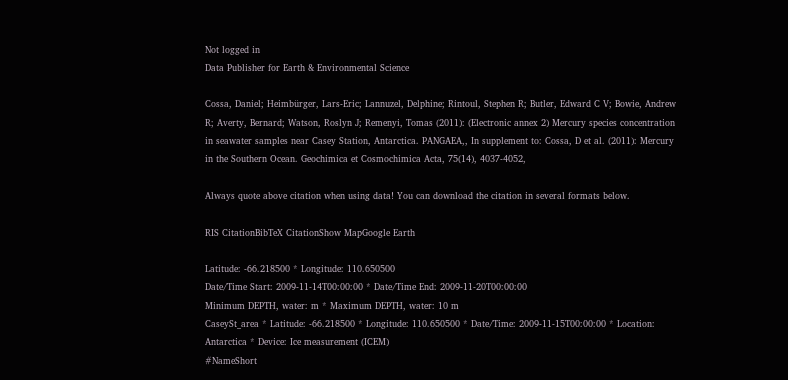Not logged in
Data Publisher for Earth & Environmental Science

Cossa, Daniel; Heimbürger, Lars-Eric; Lannuzel, Delphine; Rintoul, Stephen R; Butler, Edward C V; Bowie, Andrew R; Averty, Bernard; Watson, Roslyn J; Remenyi, Tomas (2011): (Electronic annex 2) Mercury species concentration in seawater samples near Casey Station, Antarctica. PANGAEA,, In supplement to: Cossa, D et al. (2011): Mercury in the Southern Ocean. Geochimica et Cosmochimica Acta, 75(14), 4037-4052,

Always quote above citation when using data! You can download the citation in several formats below.

RIS CitationBibTeX CitationShow MapGoogle Earth

Latitude: -66.218500 * Longitude: 110.650500
Date/Time Start: 2009-11-14T00:00:00 * Date/Time End: 2009-11-20T00:00:00
Minimum DEPTH, water: m * Maximum DEPTH, water: 10 m
CaseySt_area * Latitude: -66.218500 * Longitude: 110.650500 * Date/Time: 2009-11-15T00:00:00 * Location: Antarctica * Device: Ice measurement (ICEM)
#NameShort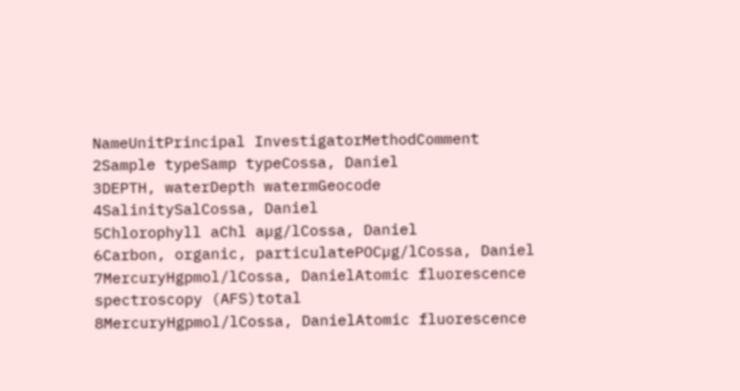NameUnitPrincipal InvestigatorMethodComment
2Sample typeSamp typeCossa, Daniel
3DEPTH, waterDepth watermGeocode
4SalinitySalCossa, Daniel
5Chlorophyll aChl aµg/lCossa, Daniel
6Carbon, organic, particulatePOCµg/lCossa, Daniel
7MercuryHgpmol/lCossa, DanielAtomic fluorescence spectroscopy (AFS)total
8MercuryHgpmol/lCossa, DanielAtomic fluorescence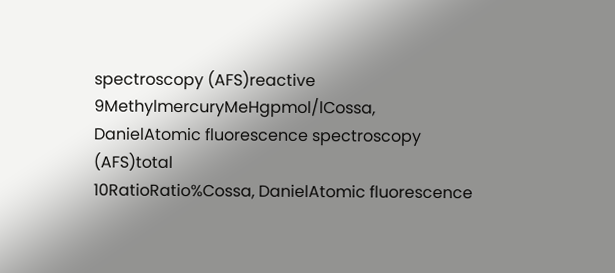spectroscopy (AFS)reactive
9MethylmercuryMeHgpmol/lCossa, DanielAtomic fluorescence spectroscopy (AFS)total
10RatioRatio%Cossa, DanielAtomic fluorescence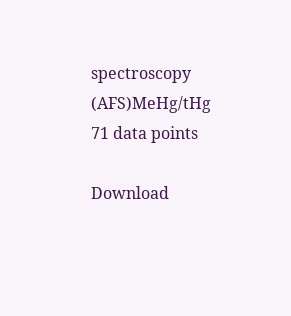spectroscopy (AFS)MeHg/tHg
71 data points

Download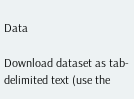Data

Download dataset as tab-delimited text (use the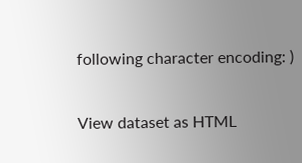following character encoding: )

View dataset as HTML